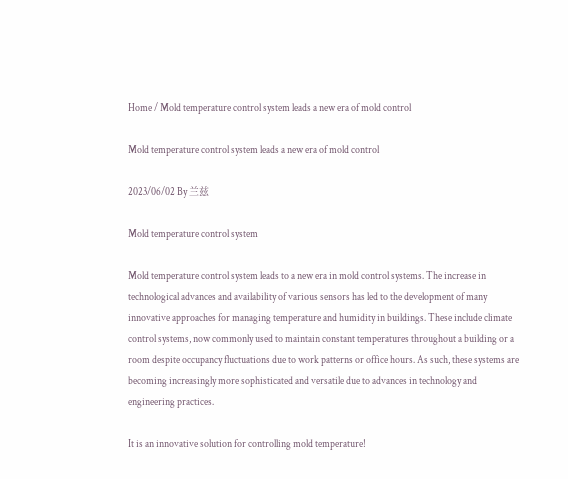Home / Mold temperature control system leads a new era of mold control

Mold temperature control system leads a new era of mold control

2023/06/02 By 兰兹

Mold temperature control system

Mold temperature control system leads to a new era in mold control systems. The increase in technological advances and availability of various sensors has led to the development of many innovative approaches for managing temperature and humidity in buildings. These include climate control systems, now commonly used to maintain constant temperatures throughout a building or a room despite occupancy fluctuations due to work patterns or office hours. As such, these systems are becoming increasingly more sophisticated and versatile due to advances in technology and engineering practices.

It is an innovative solution for controlling mold temperature!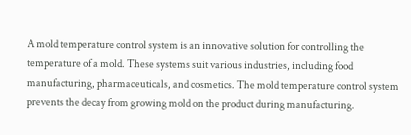A mold temperature control system is an innovative solution for controlling the temperature of a mold. These systems suit various industries, including food manufacturing, pharmaceuticals, and cosmetics. The mold temperature control system prevents the decay from growing mold on the product during manufacturing.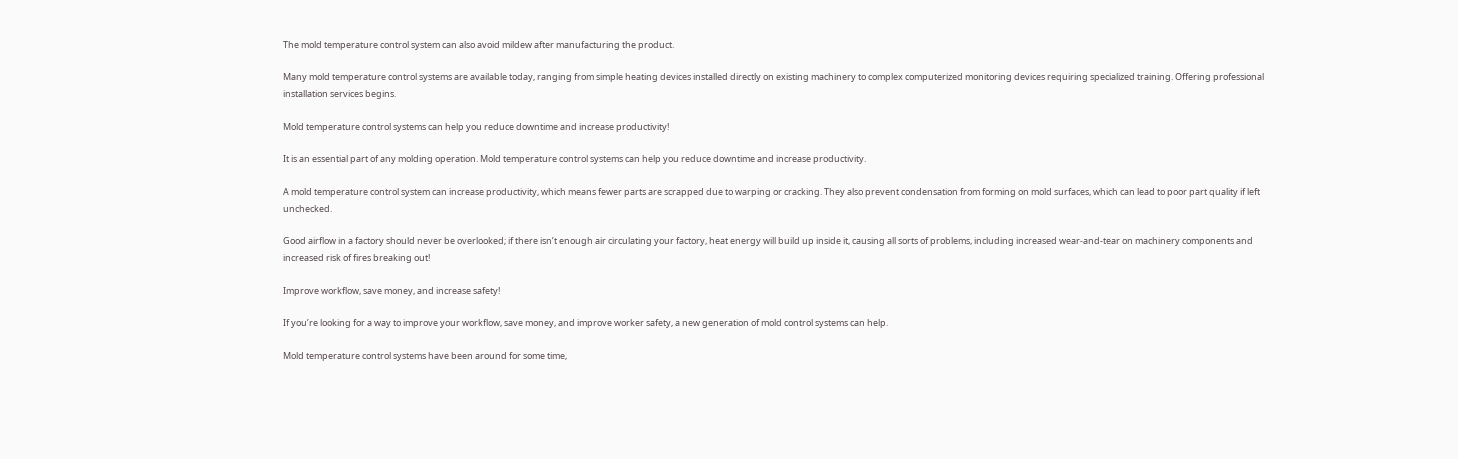The mold temperature control system can also avoid mildew after manufacturing the product.

Many mold temperature control systems are available today, ranging from simple heating devices installed directly on existing machinery to complex computerized monitoring devices requiring specialized training. Offering professional installation services begins.

Mold temperature control systems can help you reduce downtime and increase productivity!

It is an essential part of any molding operation. Mold temperature control systems can help you reduce downtime and increase productivity.

A mold temperature control system can increase productivity, which means fewer parts are scrapped due to warping or cracking. They also prevent condensation from forming on mold surfaces, which can lead to poor part quality if left unchecked.

Good airflow in a factory should never be overlooked; if there isn’t enough air circulating your factory, heat energy will build up inside it, causing all sorts of problems, including increased wear-and-tear on machinery components and increased risk of fires breaking out!

Improve workflow, save money, and increase safety!

If you’re looking for a way to improve your workflow, save money, and improve worker safety, a new generation of mold control systems can help.

Mold temperature control systems have been around for some time,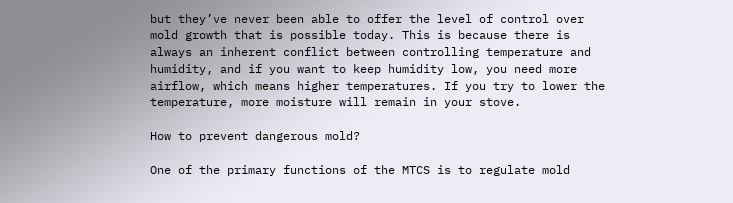but they’ve never been able to offer the level of control over mold growth that is possible today. This is because there is always an inherent conflict between controlling temperature and humidity, and if you want to keep humidity low, you need more airflow, which means higher temperatures. If you try to lower the temperature, more moisture will remain in your stove.

How to prevent dangerous mold?

One of the primary functions of the MTCS is to regulate mold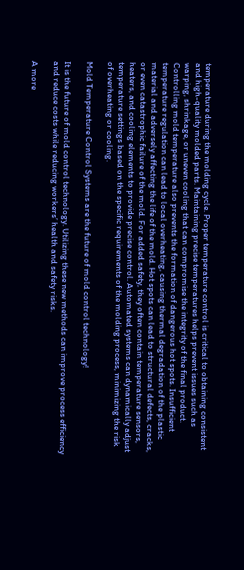temperature during the molding cycle. Proper temperature control is critical to obtaining consistent and high-quality molded parts. Maintaining precise temperatures helps prevent issues such as warping, shrinkage, or uneven cooling that can compromise the integrity of the final product. Controlling mold temperature also prevents the formation of dangerous hot spots. Insufficient temperature regulation can lead to local overheating, causing thermal degradation of the plastic material and adversely affecting the life of the mold. Hot spots can lead to structural defects, cracks, or even catastrophic failure of the mold. For added safety, they often contain temperature sensors, heaters, and cooling elements to provide precise control. Automated systems can dynamically adjust temperature settings based on the specific requirements of the molding process, minimizing the risk of overheating or cooling.

Mold Temperature Control Systems are the future of mold control technology!

It is the future of mold control technology. Utilizing these new methods can improve process efficiency and reduce costs while reducing workers’ health and safety risks.

A more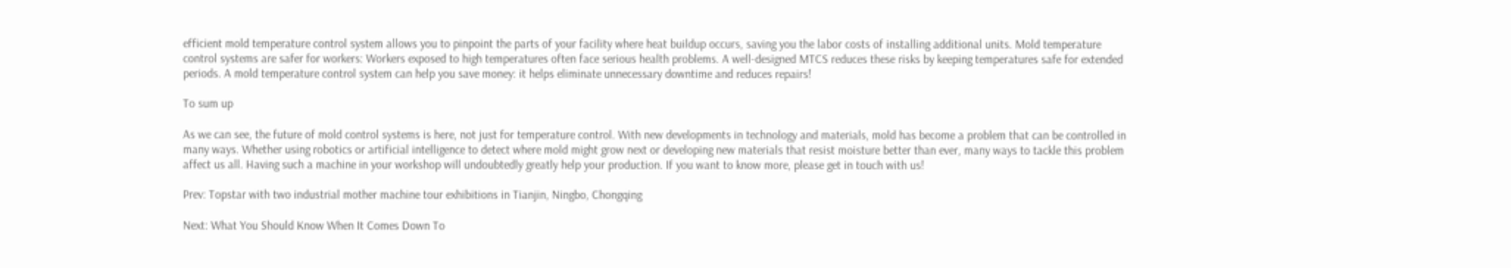efficient mold temperature control system allows you to pinpoint the parts of your facility where heat buildup occurs, saving you the labor costs of installing additional units. Mold temperature control systems are safer for workers: Workers exposed to high temperatures often face serious health problems. A well-designed MTCS reduces these risks by keeping temperatures safe for extended periods. A mold temperature control system can help you save money: it helps eliminate unnecessary downtime and reduces repairs!

To sum up

As we can see, the future of mold control systems is here, not just for temperature control. With new developments in technology and materials, mold has become a problem that can be controlled in many ways. Whether using robotics or artificial intelligence to detect where mold might grow next or developing new materials that resist moisture better than ever, many ways to tackle this problem affect us all. Having such a machine in your workshop will undoubtedly greatly help your production. If you want to know more, please get in touch with us!

Prev: Topstar with two industrial mother machine tour exhibitions in Tianjin, Ningbo, Chongqing

Next: What You Should Know When It Comes Down To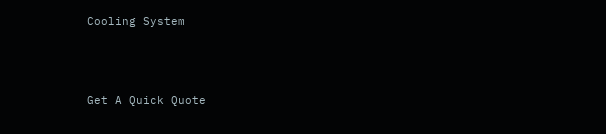Cooling System



Get A Quick Quote